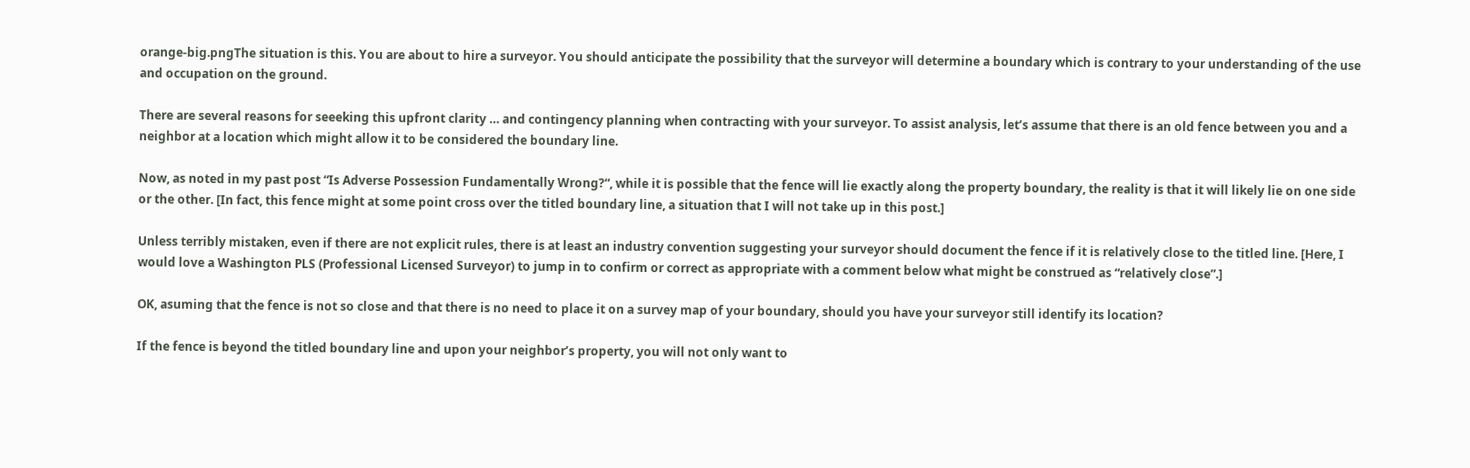orange-big.pngThe situation is this. You are about to hire a surveyor. You should anticipate the possibility that the surveyor will determine a boundary which is contrary to your understanding of the use and occupation on the ground.

There are several reasons for seeeking this upfront clarity … and contingency planning when contracting with your surveyor. To assist analysis, let’s assume that there is an old fence between you and a neighbor at a location which might allow it to be considered the boundary line.

Now, as noted in my past post “Is Adverse Possession Fundamentally Wrong?“, while it is possible that the fence will lie exactly along the property boundary, the reality is that it will likely lie on one side or the other. [In fact, this fence might at some point cross over the titled boundary line, a situation that I will not take up in this post.]

Unless terribly mistaken, even if there are not explicit rules, there is at least an industry convention suggesting your surveyor should document the fence if it is relatively close to the titled line. [Here, I would love a Washington PLS (Professional Licensed Surveyor) to jump in to confirm or correct as appropriate with a comment below what might be construed as “relatively close”.]

OK, asuming that the fence is not so close and that there is no need to place it on a survey map of your boundary, should you have your surveyor still identify its location?

If the fence is beyond the titled boundary line and upon your neighbor’s property, you will not only want to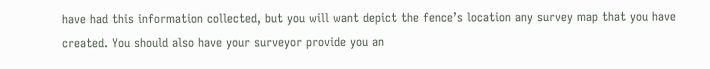have had this information collected, but you will want depict the fence’s location any survey map that you have created. You should also have your surveyor provide you an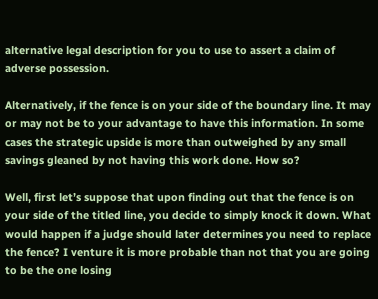alternative legal description for you to use to assert a claim of adverse possession.

Alternatively, if the fence is on your side of the boundary line. It may or may not be to your advantage to have this information. In some cases the strategic upside is more than outweighed by any small savings gleaned by not having this work done. How so?

Well, first let’s suppose that upon finding out that the fence is on your side of the titled line, you decide to simply knock it down. What would happen if a judge should later determines you need to replace the fence? I venture it is more probable than not that you are going to be the one losing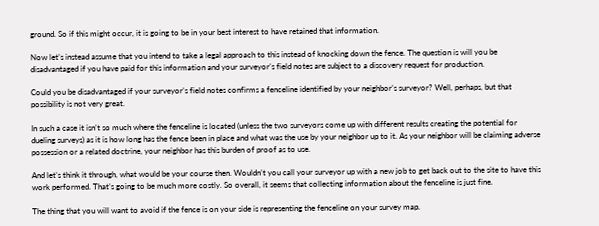ground. So if this might occur, it is going to be in your best interest to have retained that information.

Now let’s instead assume that you intend to take a legal approach to this instead of knocking down the fence. The question is will you be disadvantaged if you have paid for this information and your surveyor’s field notes are subject to a discovery request for production.

Could you be disadvantaged if your surveyor’s field notes confirms a fenceline identified by your neighbor’s surveyor? Well, perhaps, but that possibility is not very great.

In such a case it isn’t so much where the fenceline is located (unless the two surveyors come up with different results creating the potential for dueling surveys) as it is how long has the fence been in place and what was the use by your neighbor up to it. As your neighbor will be claiming adverse possession or a related doctrine, your neighbor has this burden of proof as to use.

And let’s think it through, what would be your course then. Wouldn’t you call your surveyor up with a new job to get back out to the site to have this work performed. That’s going to be much more costly. So overall, it seems that collecting information about the fenceline is just fine.

The thing that you will want to avoid if the fence is on your side is representing the fenceline on your survey map.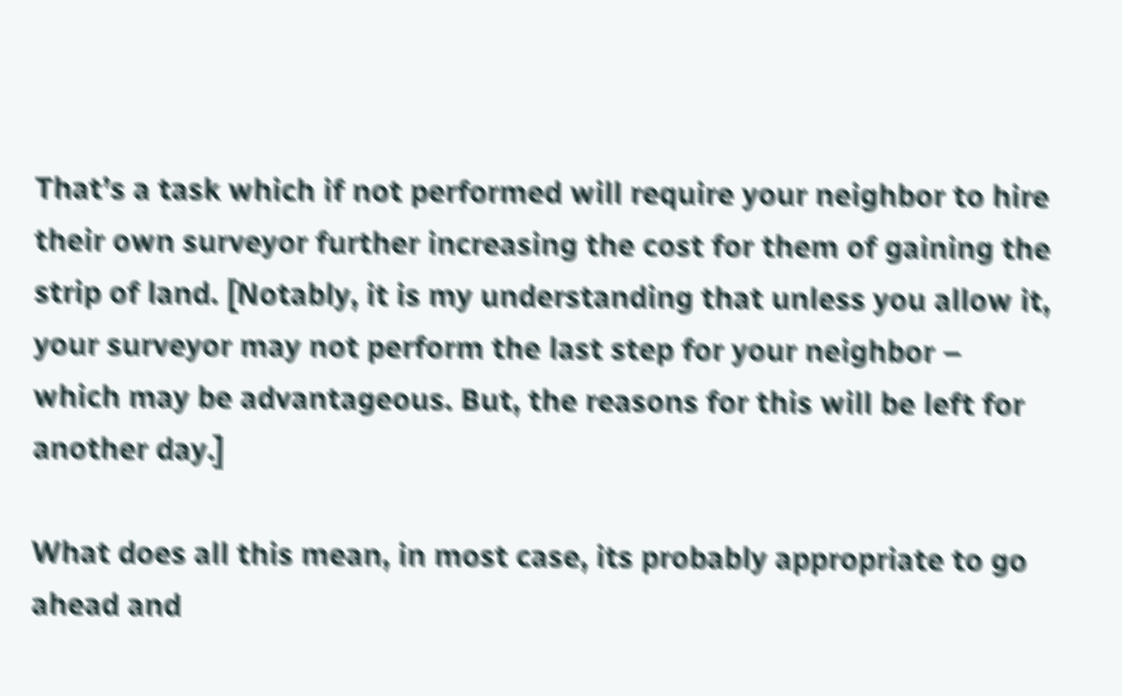That’s a task which if not performed will require your neighbor to hire their own surveyor further increasing the cost for them of gaining the strip of land. [Notably, it is my understanding that unless you allow it, your surveyor may not perform the last step for your neighbor – which may be advantageous. But, the reasons for this will be left for another day.]

What does all this mean, in most case, its probably appropriate to go ahead and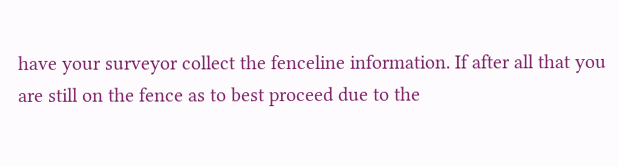have your surveyor collect the fenceline information. If after all that you are still on the fence as to best proceed due to the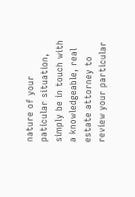nature of your paticular situation, simply be in touch with a knowledgeable, real estate attorney to review your particular